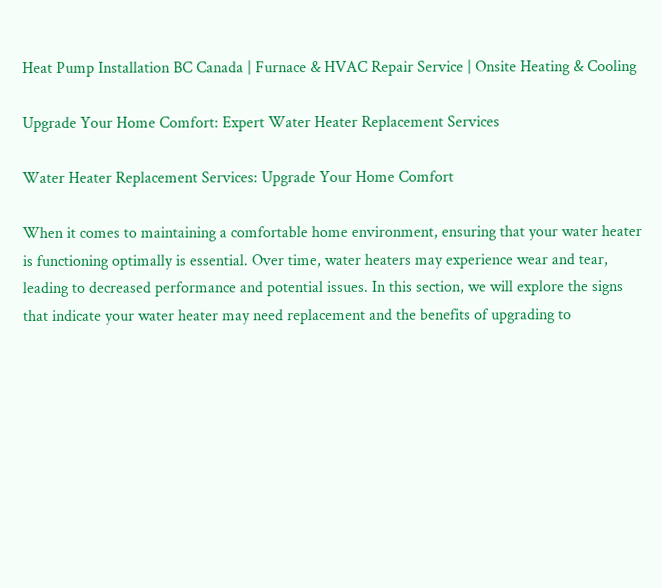Heat Pump Installation BC Canada | Furnace & HVAC Repair Service | Onsite Heating & Cooling

Upgrade Your Home Comfort: Expert Water Heater Replacement Services

Water Heater Replacement Services: Upgrade Your Home Comfort

When it comes to maintaining a comfortable home environment, ensuring that your water heater is functioning optimally is essential. Over time, water heaters may experience wear and tear, leading to decreased performance and potential issues. In this section, we will explore the signs that indicate your water heater may need replacement and the benefits of upgrading to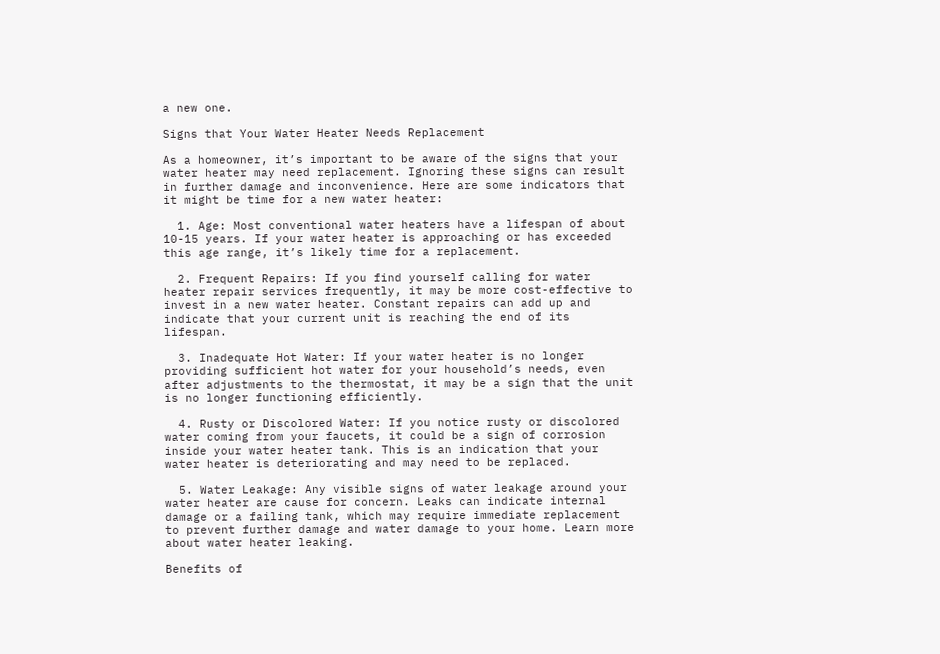a new one.

Signs that Your Water Heater Needs Replacement

As a homeowner, it’s important to be aware of the signs that your water heater may need replacement. Ignoring these signs can result in further damage and inconvenience. Here are some indicators that it might be time for a new water heater:

  1. Age: Most conventional water heaters have a lifespan of about 10-15 years. If your water heater is approaching or has exceeded this age range, it’s likely time for a replacement.

  2. Frequent Repairs: If you find yourself calling for water heater repair services frequently, it may be more cost-effective to invest in a new water heater. Constant repairs can add up and indicate that your current unit is reaching the end of its lifespan.

  3. Inadequate Hot Water: If your water heater is no longer providing sufficient hot water for your household’s needs, even after adjustments to the thermostat, it may be a sign that the unit is no longer functioning efficiently.

  4. Rusty or Discolored Water: If you notice rusty or discolored water coming from your faucets, it could be a sign of corrosion inside your water heater tank. This is an indication that your water heater is deteriorating and may need to be replaced.

  5. Water Leakage: Any visible signs of water leakage around your water heater are cause for concern. Leaks can indicate internal damage or a failing tank, which may require immediate replacement to prevent further damage and water damage to your home. Learn more about water heater leaking.

Benefits of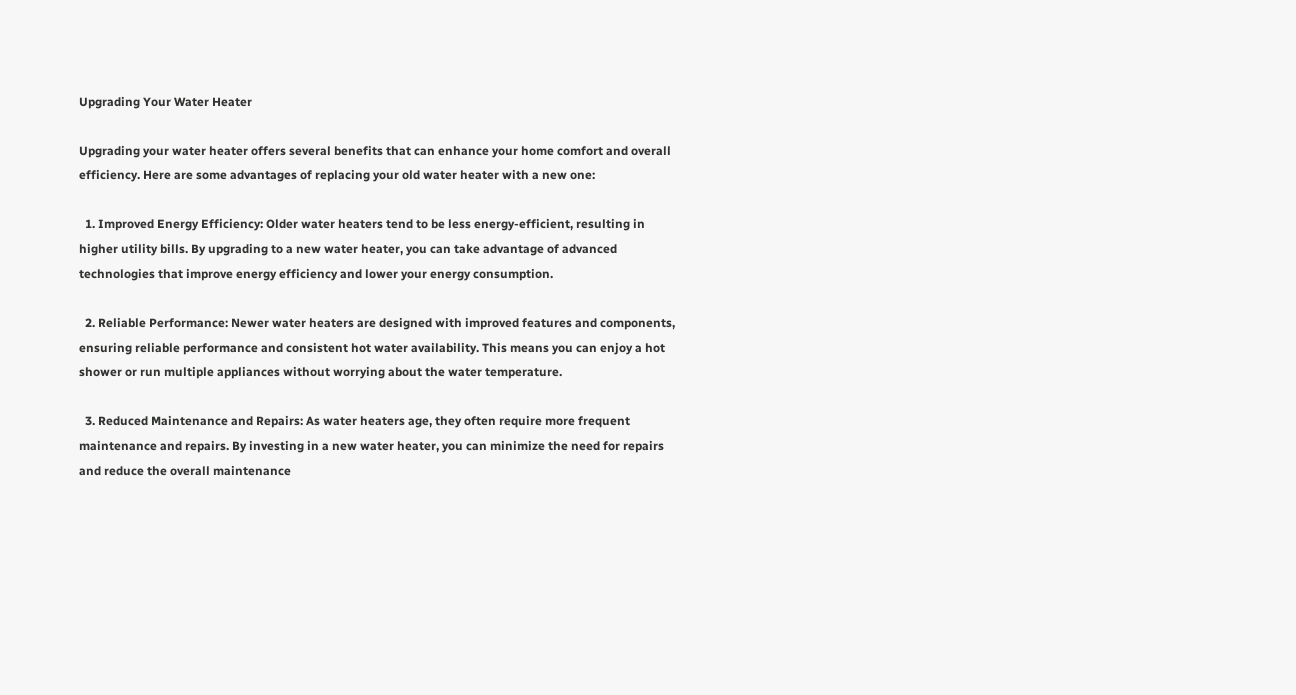Upgrading Your Water Heater

Upgrading your water heater offers several benefits that can enhance your home comfort and overall efficiency. Here are some advantages of replacing your old water heater with a new one:

  1. Improved Energy Efficiency: Older water heaters tend to be less energy-efficient, resulting in higher utility bills. By upgrading to a new water heater, you can take advantage of advanced technologies that improve energy efficiency and lower your energy consumption.

  2. Reliable Performance: Newer water heaters are designed with improved features and components, ensuring reliable performance and consistent hot water availability. This means you can enjoy a hot shower or run multiple appliances without worrying about the water temperature.

  3. Reduced Maintenance and Repairs: As water heaters age, they often require more frequent maintenance and repairs. By investing in a new water heater, you can minimize the need for repairs and reduce the overall maintenance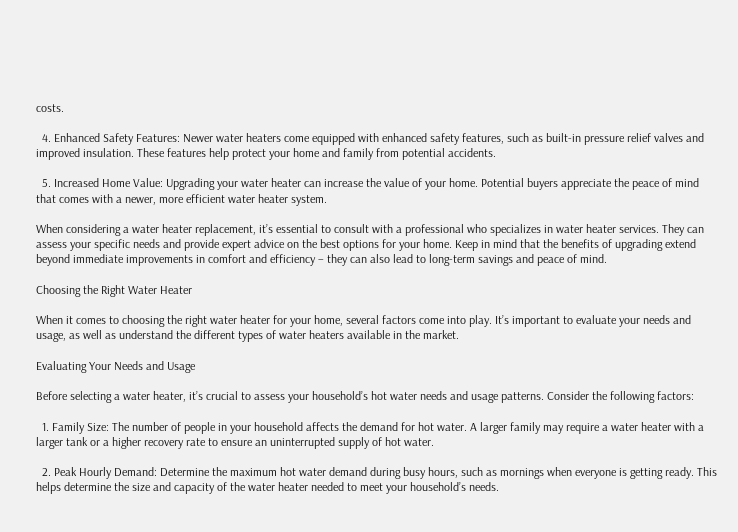costs.

  4. Enhanced Safety Features: Newer water heaters come equipped with enhanced safety features, such as built-in pressure relief valves and improved insulation. These features help protect your home and family from potential accidents.

  5. Increased Home Value: Upgrading your water heater can increase the value of your home. Potential buyers appreciate the peace of mind that comes with a newer, more efficient water heater system.

When considering a water heater replacement, it’s essential to consult with a professional who specializes in water heater services. They can assess your specific needs and provide expert advice on the best options for your home. Keep in mind that the benefits of upgrading extend beyond immediate improvements in comfort and efficiency – they can also lead to long-term savings and peace of mind.

Choosing the Right Water Heater

When it comes to choosing the right water heater for your home, several factors come into play. It’s important to evaluate your needs and usage, as well as understand the different types of water heaters available in the market.

Evaluating Your Needs and Usage

Before selecting a water heater, it’s crucial to assess your household’s hot water needs and usage patterns. Consider the following factors:

  1. Family Size: The number of people in your household affects the demand for hot water. A larger family may require a water heater with a larger tank or a higher recovery rate to ensure an uninterrupted supply of hot water.

  2. Peak Hourly Demand: Determine the maximum hot water demand during busy hours, such as mornings when everyone is getting ready. This helps determine the size and capacity of the water heater needed to meet your household’s needs.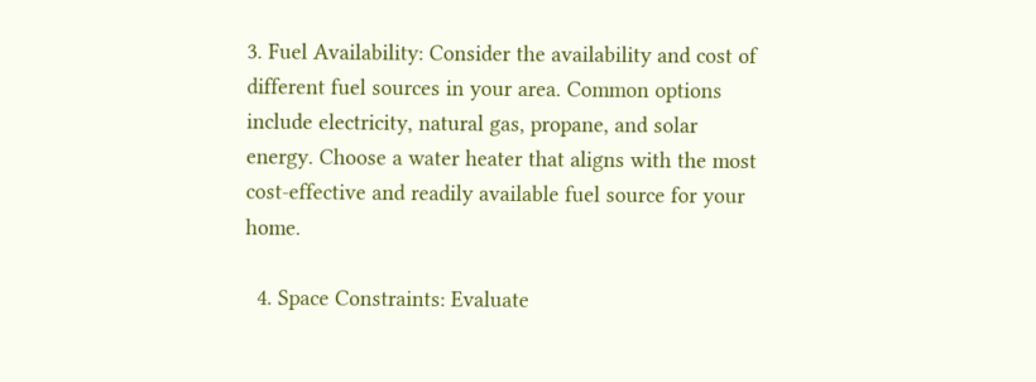3. Fuel Availability: Consider the availability and cost of different fuel sources in your area. Common options include electricity, natural gas, propane, and solar energy. Choose a water heater that aligns with the most cost-effective and readily available fuel source for your home.

  4. Space Constraints: Evaluate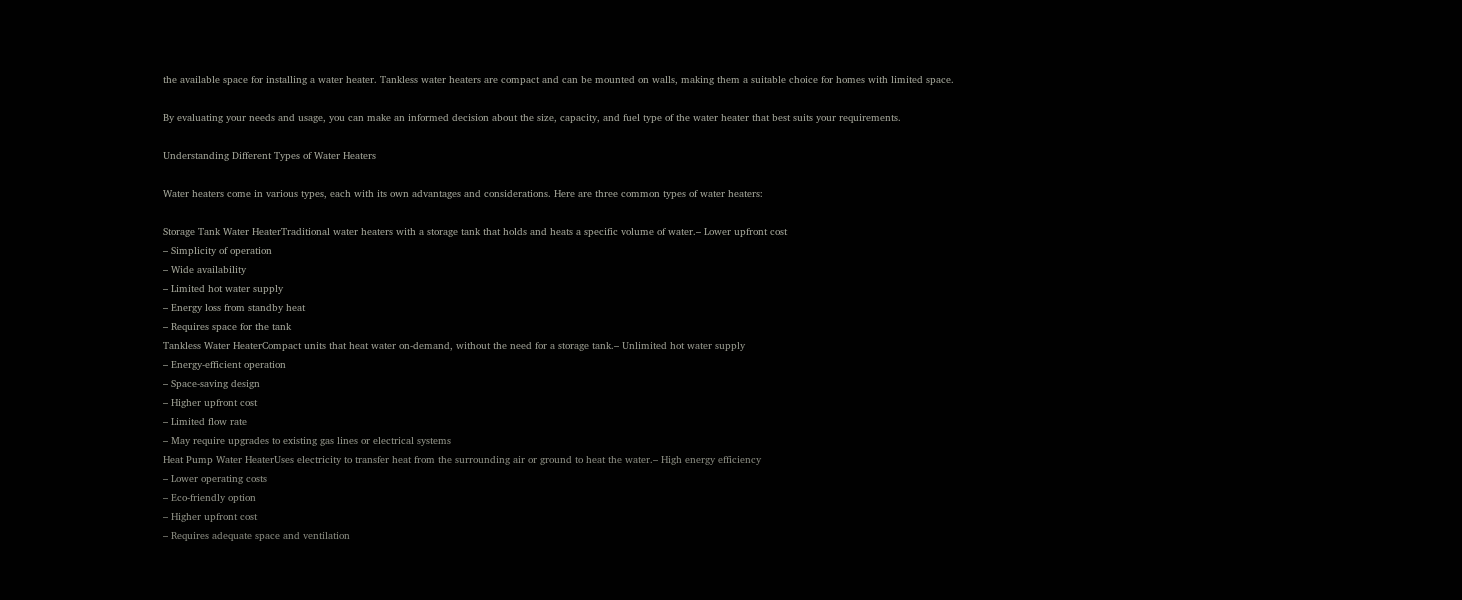the available space for installing a water heater. Tankless water heaters are compact and can be mounted on walls, making them a suitable choice for homes with limited space.

By evaluating your needs and usage, you can make an informed decision about the size, capacity, and fuel type of the water heater that best suits your requirements.

Understanding Different Types of Water Heaters

Water heaters come in various types, each with its own advantages and considerations. Here are three common types of water heaters:

Storage Tank Water HeaterTraditional water heaters with a storage tank that holds and heats a specific volume of water.– Lower upfront cost
– Simplicity of operation
– Wide availability
– Limited hot water supply
– Energy loss from standby heat
– Requires space for the tank
Tankless Water HeaterCompact units that heat water on-demand, without the need for a storage tank.– Unlimited hot water supply
– Energy-efficient operation
– Space-saving design
– Higher upfront cost
– Limited flow rate
– May require upgrades to existing gas lines or electrical systems
Heat Pump Water HeaterUses electricity to transfer heat from the surrounding air or ground to heat the water.– High energy efficiency
– Lower operating costs
– Eco-friendly option
– Higher upfront cost
– Requires adequate space and ventilation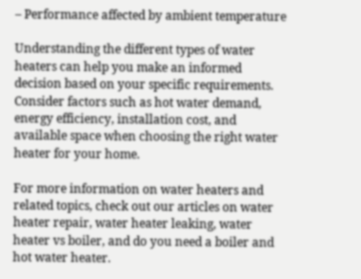– Performance affected by ambient temperature

Understanding the different types of water heaters can help you make an informed decision based on your specific requirements. Consider factors such as hot water demand, energy efficiency, installation cost, and available space when choosing the right water heater for your home.

For more information on water heaters and related topics, check out our articles on water heater repair, water heater leaking, water heater vs boiler, and do you need a boiler and hot water heater.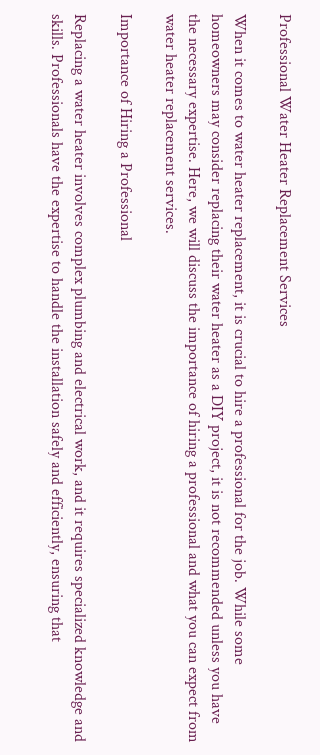Professional Water Heater Replacement Services

When it comes to water heater replacement, it is crucial to hire a professional for the job. While some homeowners may consider replacing their water heater as a DIY project, it is not recommended unless you have the necessary expertise. Here, we will discuss the importance of hiring a professional and what you can expect from water heater replacement services.

Importance of Hiring a Professional

Replacing a water heater involves complex plumbing and electrical work, and it requires specialized knowledge and skills. Professionals have the expertise to handle the installation safely and efficiently, ensuring that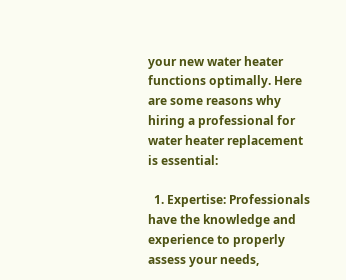your new water heater functions optimally. Here are some reasons why hiring a professional for water heater replacement is essential:

  1. Expertise: Professionals have the knowledge and experience to properly assess your needs,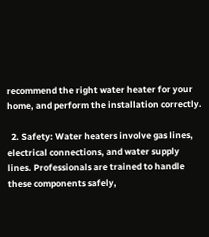recommend the right water heater for your home, and perform the installation correctly.

  2. Safety: Water heaters involve gas lines, electrical connections, and water supply lines. Professionals are trained to handle these components safely,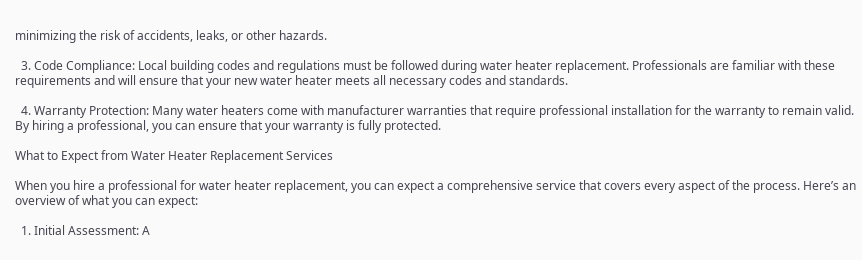minimizing the risk of accidents, leaks, or other hazards.

  3. Code Compliance: Local building codes and regulations must be followed during water heater replacement. Professionals are familiar with these requirements and will ensure that your new water heater meets all necessary codes and standards.

  4. Warranty Protection: Many water heaters come with manufacturer warranties that require professional installation for the warranty to remain valid. By hiring a professional, you can ensure that your warranty is fully protected.

What to Expect from Water Heater Replacement Services

When you hire a professional for water heater replacement, you can expect a comprehensive service that covers every aspect of the process. Here’s an overview of what you can expect:

  1. Initial Assessment: A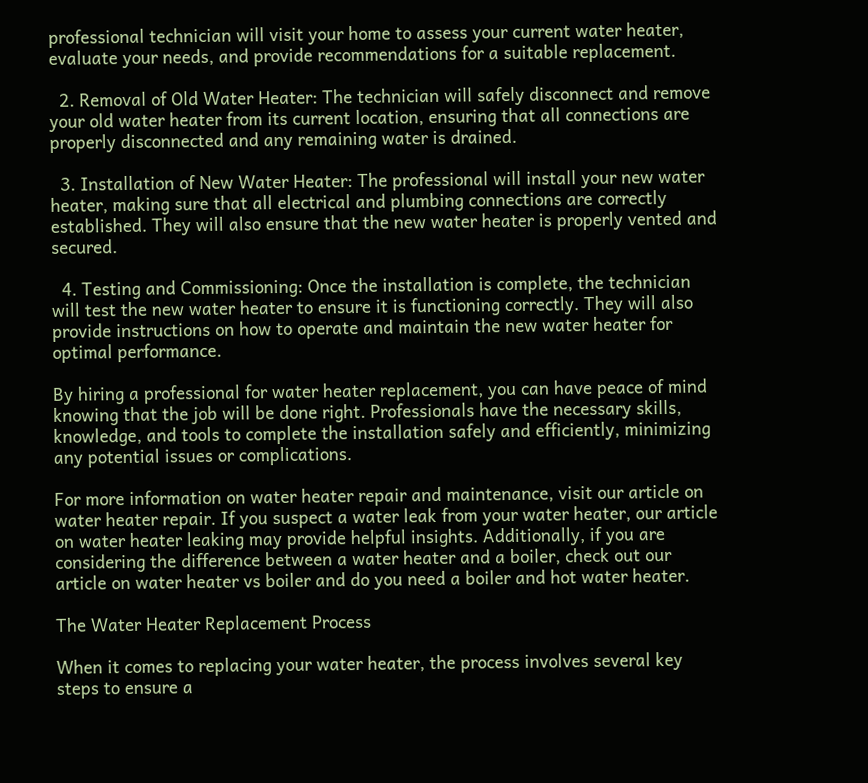professional technician will visit your home to assess your current water heater, evaluate your needs, and provide recommendations for a suitable replacement.

  2. Removal of Old Water Heater: The technician will safely disconnect and remove your old water heater from its current location, ensuring that all connections are properly disconnected and any remaining water is drained.

  3. Installation of New Water Heater: The professional will install your new water heater, making sure that all electrical and plumbing connections are correctly established. They will also ensure that the new water heater is properly vented and secured.

  4. Testing and Commissioning: Once the installation is complete, the technician will test the new water heater to ensure it is functioning correctly. They will also provide instructions on how to operate and maintain the new water heater for optimal performance.

By hiring a professional for water heater replacement, you can have peace of mind knowing that the job will be done right. Professionals have the necessary skills, knowledge, and tools to complete the installation safely and efficiently, minimizing any potential issues or complications.

For more information on water heater repair and maintenance, visit our article on water heater repair. If you suspect a water leak from your water heater, our article on water heater leaking may provide helpful insights. Additionally, if you are considering the difference between a water heater and a boiler, check out our article on water heater vs boiler and do you need a boiler and hot water heater.

The Water Heater Replacement Process

When it comes to replacing your water heater, the process involves several key steps to ensure a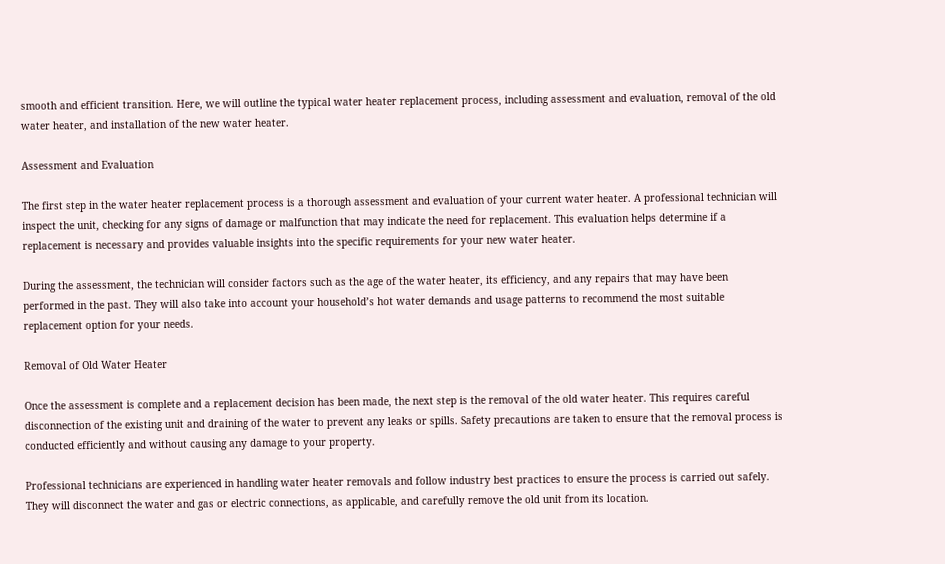smooth and efficient transition. Here, we will outline the typical water heater replacement process, including assessment and evaluation, removal of the old water heater, and installation of the new water heater.

Assessment and Evaluation

The first step in the water heater replacement process is a thorough assessment and evaluation of your current water heater. A professional technician will inspect the unit, checking for any signs of damage or malfunction that may indicate the need for replacement. This evaluation helps determine if a replacement is necessary and provides valuable insights into the specific requirements for your new water heater.

During the assessment, the technician will consider factors such as the age of the water heater, its efficiency, and any repairs that may have been performed in the past. They will also take into account your household’s hot water demands and usage patterns to recommend the most suitable replacement option for your needs.

Removal of Old Water Heater

Once the assessment is complete and a replacement decision has been made, the next step is the removal of the old water heater. This requires careful disconnection of the existing unit and draining of the water to prevent any leaks or spills. Safety precautions are taken to ensure that the removal process is conducted efficiently and without causing any damage to your property.

Professional technicians are experienced in handling water heater removals and follow industry best practices to ensure the process is carried out safely. They will disconnect the water and gas or electric connections, as applicable, and carefully remove the old unit from its location.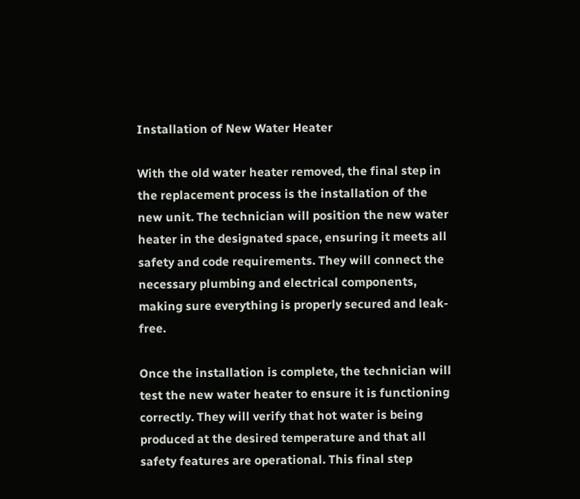Installation of New Water Heater

With the old water heater removed, the final step in the replacement process is the installation of the new unit. The technician will position the new water heater in the designated space, ensuring it meets all safety and code requirements. They will connect the necessary plumbing and electrical components, making sure everything is properly secured and leak-free.

Once the installation is complete, the technician will test the new water heater to ensure it is functioning correctly. They will verify that hot water is being produced at the desired temperature and that all safety features are operational. This final step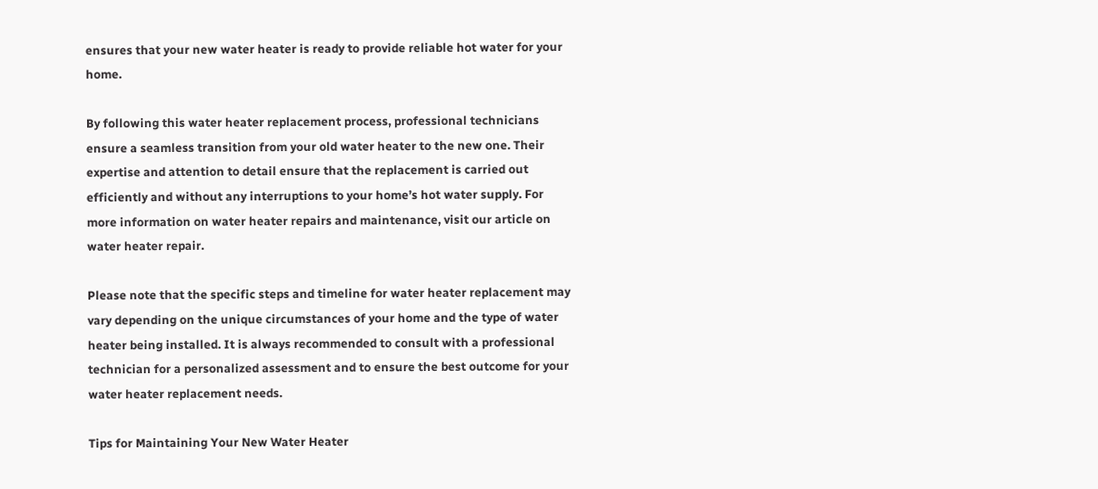ensures that your new water heater is ready to provide reliable hot water for your home.

By following this water heater replacement process, professional technicians ensure a seamless transition from your old water heater to the new one. Their expertise and attention to detail ensure that the replacement is carried out efficiently and without any interruptions to your home’s hot water supply. For more information on water heater repairs and maintenance, visit our article on water heater repair.

Please note that the specific steps and timeline for water heater replacement may vary depending on the unique circumstances of your home and the type of water heater being installed. It is always recommended to consult with a professional technician for a personalized assessment and to ensure the best outcome for your water heater replacement needs.

Tips for Maintaining Your New Water Heater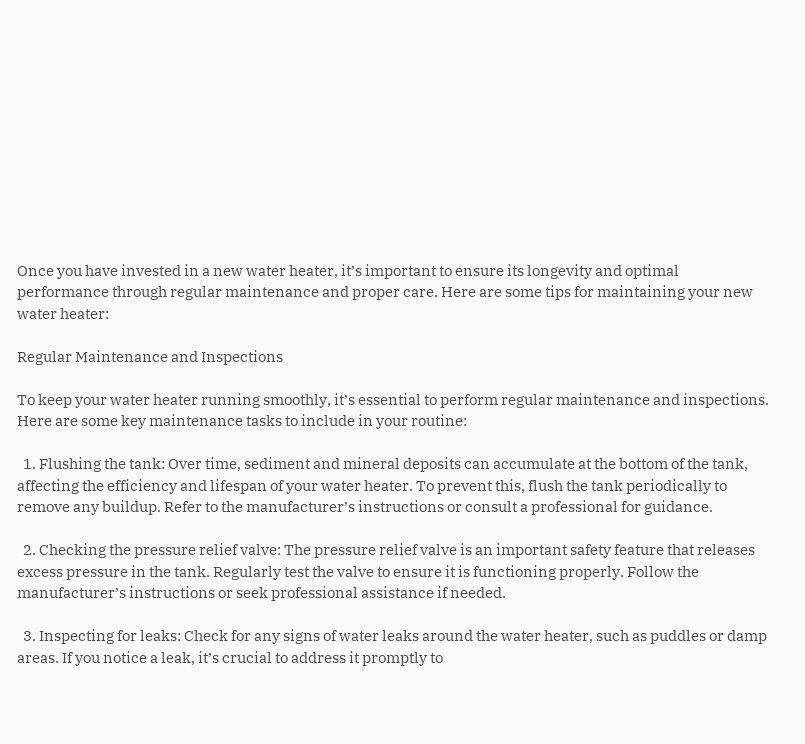Once you have invested in a new water heater, it’s important to ensure its longevity and optimal performance through regular maintenance and proper care. Here are some tips for maintaining your new water heater:

Regular Maintenance and Inspections

To keep your water heater running smoothly, it’s essential to perform regular maintenance and inspections. Here are some key maintenance tasks to include in your routine:

  1. Flushing the tank: Over time, sediment and mineral deposits can accumulate at the bottom of the tank, affecting the efficiency and lifespan of your water heater. To prevent this, flush the tank periodically to remove any buildup. Refer to the manufacturer’s instructions or consult a professional for guidance.

  2. Checking the pressure relief valve: The pressure relief valve is an important safety feature that releases excess pressure in the tank. Regularly test the valve to ensure it is functioning properly. Follow the manufacturer’s instructions or seek professional assistance if needed.

  3. Inspecting for leaks: Check for any signs of water leaks around the water heater, such as puddles or damp areas. If you notice a leak, it’s crucial to address it promptly to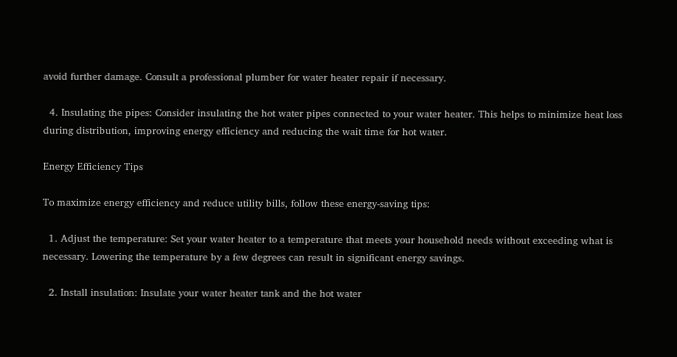avoid further damage. Consult a professional plumber for water heater repair if necessary.

  4. Insulating the pipes: Consider insulating the hot water pipes connected to your water heater. This helps to minimize heat loss during distribution, improving energy efficiency and reducing the wait time for hot water.

Energy Efficiency Tips

To maximize energy efficiency and reduce utility bills, follow these energy-saving tips:

  1. Adjust the temperature: Set your water heater to a temperature that meets your household needs without exceeding what is necessary. Lowering the temperature by a few degrees can result in significant energy savings.

  2. Install insulation: Insulate your water heater tank and the hot water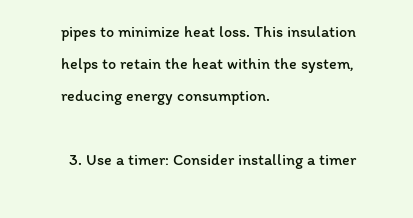pipes to minimize heat loss. This insulation helps to retain the heat within the system, reducing energy consumption.

  3. Use a timer: Consider installing a timer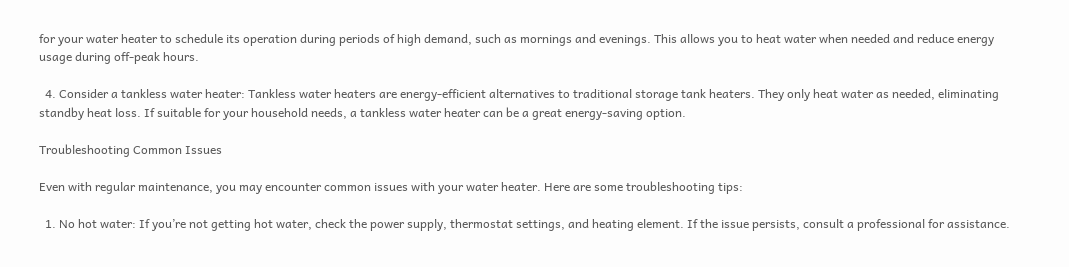for your water heater to schedule its operation during periods of high demand, such as mornings and evenings. This allows you to heat water when needed and reduce energy usage during off-peak hours.

  4. Consider a tankless water heater: Tankless water heaters are energy-efficient alternatives to traditional storage tank heaters. They only heat water as needed, eliminating standby heat loss. If suitable for your household needs, a tankless water heater can be a great energy-saving option.

Troubleshooting Common Issues

Even with regular maintenance, you may encounter common issues with your water heater. Here are some troubleshooting tips:

  1. No hot water: If you’re not getting hot water, check the power supply, thermostat settings, and heating element. If the issue persists, consult a professional for assistance.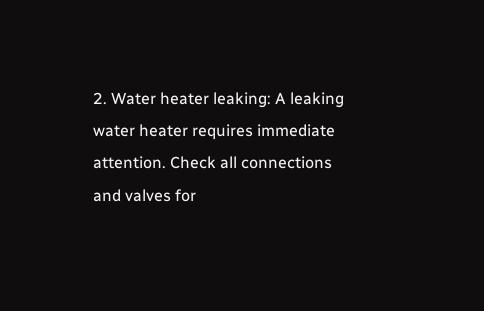2. Water heater leaking: A leaking water heater requires immediate attention. Check all connections and valves for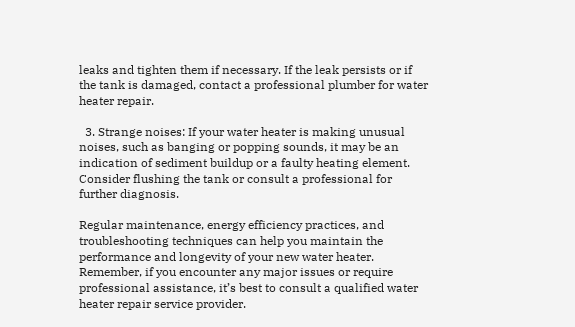leaks and tighten them if necessary. If the leak persists or if the tank is damaged, contact a professional plumber for water heater repair.

  3. Strange noises: If your water heater is making unusual noises, such as banging or popping sounds, it may be an indication of sediment buildup or a faulty heating element. Consider flushing the tank or consult a professional for further diagnosis.

Regular maintenance, energy efficiency practices, and troubleshooting techniques can help you maintain the performance and longevity of your new water heater. Remember, if you encounter any major issues or require professional assistance, it’s best to consult a qualified water heater repair service provider.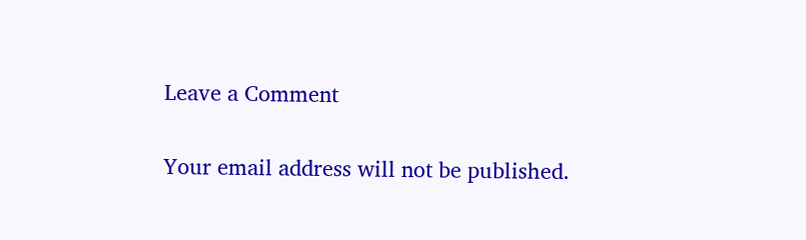Leave a Comment

Your email address will not be published.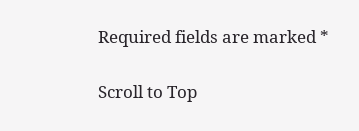Required fields are marked *

Scroll to Top